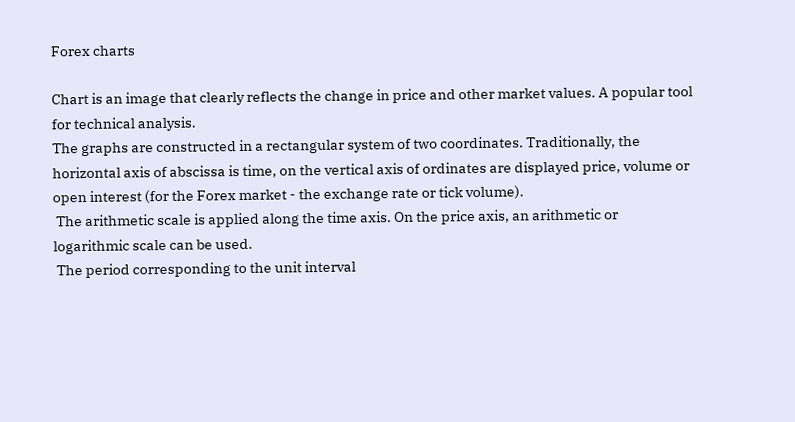Forex charts

Chart is an image that clearly reflects the change in price and other market values. A popular tool
for technical analysis.
The graphs are constructed in a rectangular system of two coordinates. Traditionally, the
horizontal axis of abscissa is time, on the vertical axis of ordinates are displayed price, volume or
open interest (for the Forex market - the exchange rate or tick volume).
 The arithmetic scale is applied along the time axis. On the price axis, an arithmetic or
logarithmic scale can be used.
 The period corresponding to the unit interval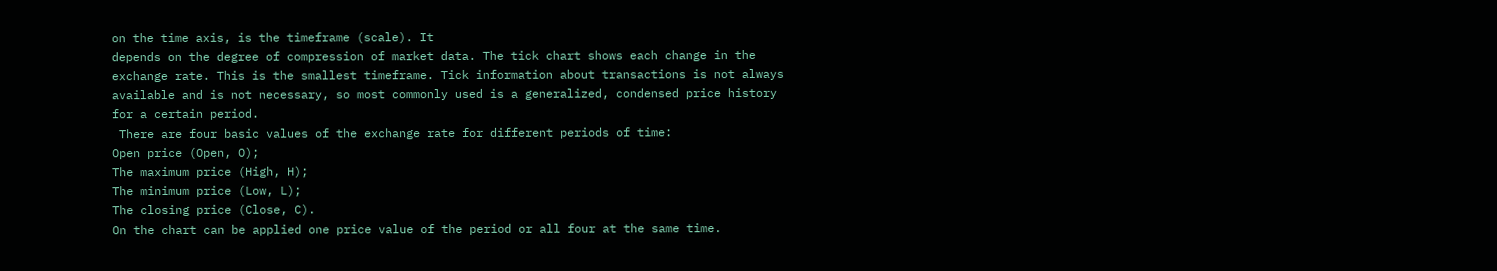on the time axis, is the timeframe (scale). It
depends on the degree of compression of market data. The tick chart shows each change in the
exchange rate. This is the smallest timeframe. Tick information about transactions is not always
available and is not necessary, so most commonly used is a generalized, condensed price history
for a certain period.
 There are four basic values of the exchange rate for different periods of time:
Open price (Open, O);
The maximum price (High, H);
The minimum price (Low, L);
The closing price (Close, C).
On the chart can be applied one price value of the period or all four at the same time.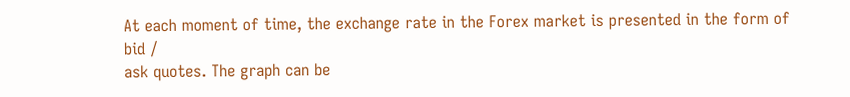At each moment of time, the exchange rate in the Forex market is presented in the form of bid /
ask quotes. The graph can be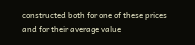constructed both for one of these prices and for their average value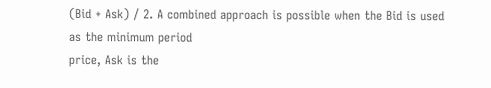(Bid + Ask) / 2. A combined approach is possible when the Bid is used as the minimum period
price, Ask is the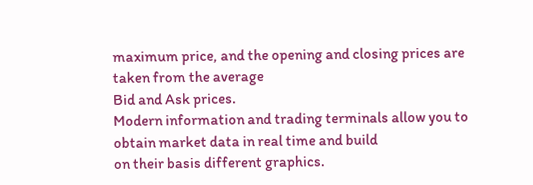maximum price, and the opening and closing prices are taken from the average
Bid and Ask prices.
Modern information and trading terminals allow you to obtain market data in real time and build
on their basis different graphics.